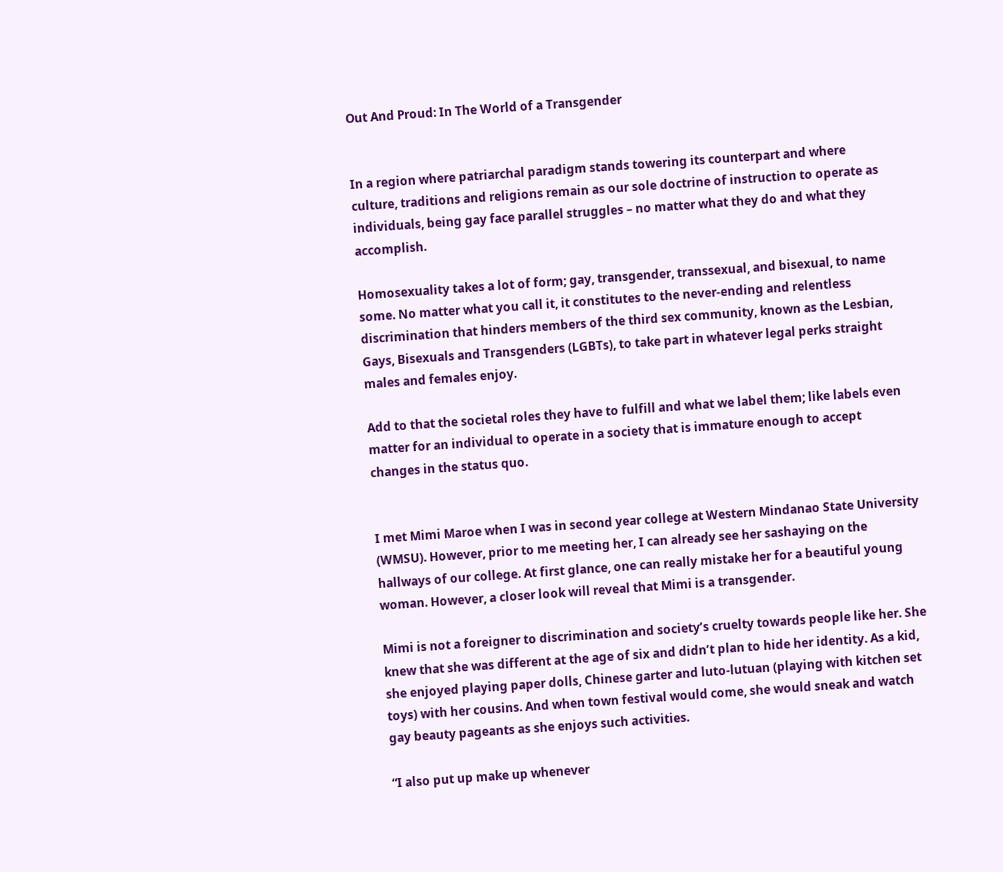Out And Proud: In The World of a Transgender


In a region where patriarchal paradigm stands towering its counterpart and where culture, traditions and religions remain as our sole doctrine of instruction to operate as individuals, being gay face parallel struggles – no matter what they do and what they accomplish.

Homosexuality takes a lot of form; gay, transgender, transsexual, and bisexual, to name some. No matter what you call it, it constitutes to the never-ending and relentless discrimination that hinders members of the third sex community, known as the Lesbian, Gays, Bisexuals and Transgenders (LGBTs), to take part in whatever legal perks straight males and females enjoy.

Add to that the societal roles they have to fulfill and what we label them; like labels even matter for an individual to operate in a society that is immature enough to accept changes in the status quo.


I met Mimi Maroe when I was in second year college at Western Mindanao State University (WMSU). However, prior to me meeting her, I can already see her sashaying on the hallways of our college. At first glance, one can really mistake her for a beautiful young woman. However, a closer look will reveal that Mimi is a transgender.

Mimi is not a foreigner to discrimination and society’s cruelty towards people like her. She knew that she was different at the age of six and didn’t plan to hide her identity. As a kid, she enjoyed playing paper dolls, Chinese garter and luto-lutuan (playing with kitchen set toys) with her cousins. And when town festival would come, she would sneak and watch gay beauty pageants as she enjoys such activities.

“I also put up make up whenever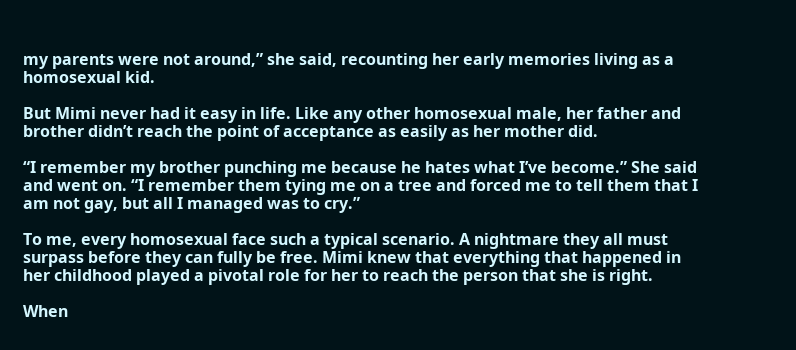my parents were not around,” she said, recounting her early memories living as a homosexual kid.

But Mimi never had it easy in life. Like any other homosexual male, her father and brother didn’t reach the point of acceptance as easily as her mother did.

“I remember my brother punching me because he hates what I’ve become.” She said and went on. “I remember them tying me on a tree and forced me to tell them that I am not gay, but all I managed was to cry.”

To me, every homosexual face such a typical scenario. A nightmare they all must surpass before they can fully be free. Mimi knew that everything that happened in her childhood played a pivotal role for her to reach the person that she is right.

When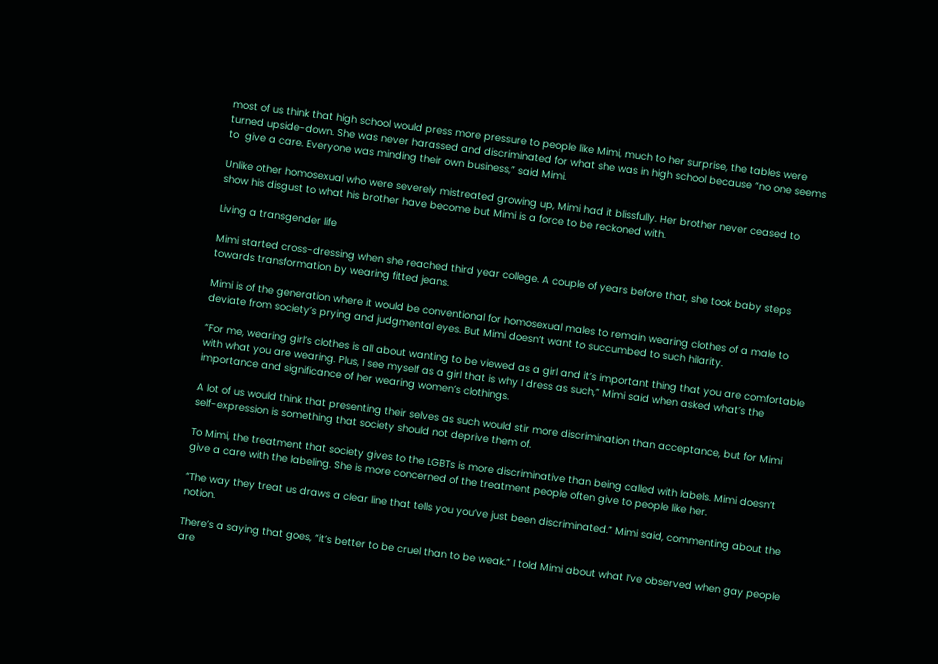most of us think that high school would press more pressure to people like Mimi, much to her surprise, the tables were turned upside-down. She was never harassed and discriminated for what she was in high school because “no one seems to  give a care. Everyone was minding their own business,” said Mimi.

Unlike other homosexual who were severely mistreated growing up, Mimi had it blissfully. Her brother never ceased to show his disgust to what his brother have become but Mimi is a force to be reckoned with.

Living a transgender life

Mimi started cross-dressing when she reached third year college. A couple of years before that, she took baby steps towards transformation by wearing fitted jeans.

Mimi is of the generation where it would be conventional for homosexual males to remain wearing clothes of a male to deviate from society’s prying and judgmental eyes. But Mimi doesn’t want to succumbed to such hilarity.

“For me, wearing girl’s clothes is all about wanting to be viewed as a girl and it’s important thing that you are comfortable with what you are wearing. Plus, I see myself as a girl that is why I dress as such,” Mimi said when asked what’s the importance and significance of her wearing women’s clothings.

A lot of us would think that presenting their selves as such would stir more discrimination than acceptance, but for Mimi self-expression is something that society should not deprive them of.

To Mimi, the treatment that society gives to the LGBTs is more discriminative than being called with labels. Mimi doesn’t give a care with the labeling. She is more concerned of the treatment people often give to people like her.

“The way they treat us draws a clear line that tells you you’ve just been discriminated.” Mimi said, commenting about the notion.

There’s a saying that goes, “it’s better to be cruel than to be weak.” I told Mimi about what I’ve observed when gay people are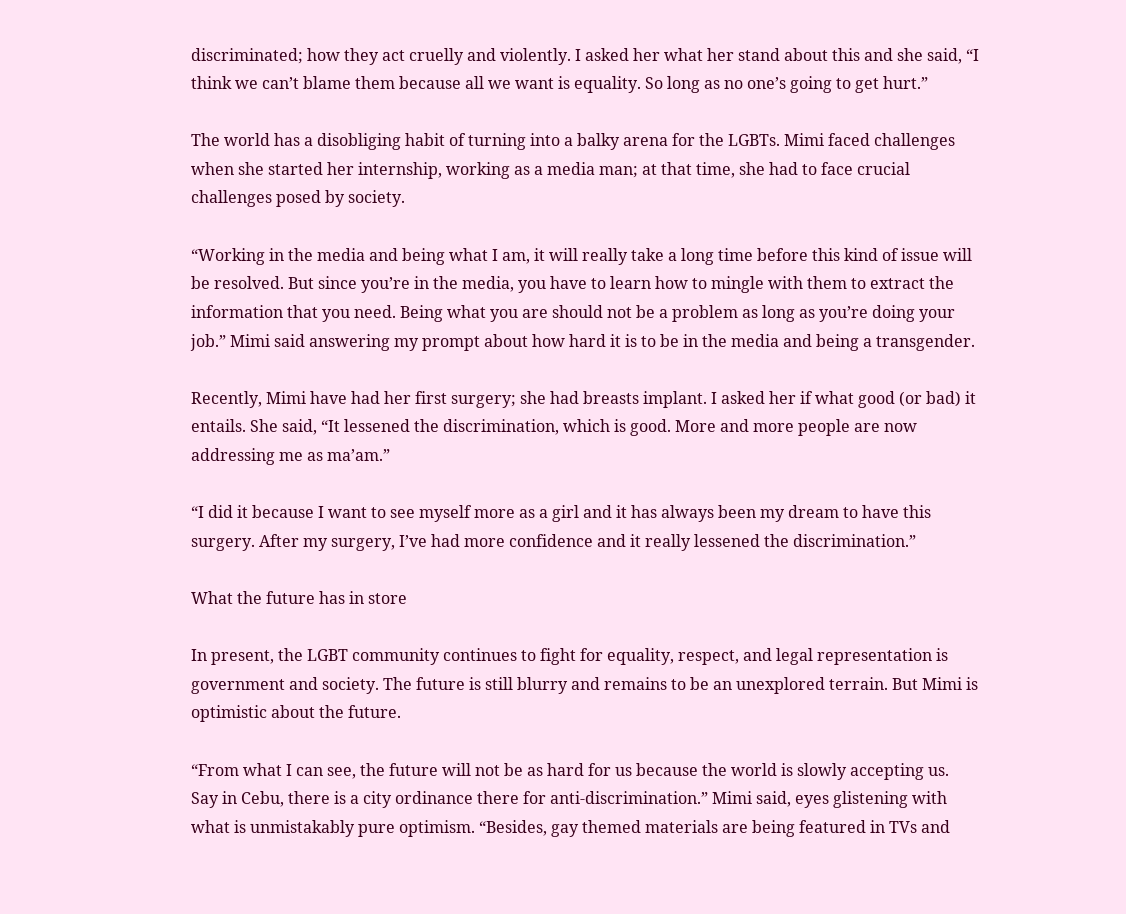discriminated; how they act cruelly and violently. I asked her what her stand about this and she said, “I think we can’t blame them because all we want is equality. So long as no one’s going to get hurt.”

The world has a disobliging habit of turning into a balky arena for the LGBTs. Mimi faced challenges when she started her internship, working as a media man; at that time, she had to face crucial challenges posed by society.

“Working in the media and being what I am, it will really take a long time before this kind of issue will be resolved. But since you’re in the media, you have to learn how to mingle with them to extract the information that you need. Being what you are should not be a problem as long as you’re doing your job.” Mimi said answering my prompt about how hard it is to be in the media and being a transgender.

Recently, Mimi have had her first surgery; she had breasts implant. I asked her if what good (or bad) it entails. She said, “It lessened the discrimination, which is good. More and more people are now addressing me as ma’am.”

“I did it because I want to see myself more as a girl and it has always been my dream to have this surgery. After my surgery, I’ve had more confidence and it really lessened the discrimination.”

What the future has in store

In present, the LGBT community continues to fight for equality, respect, and legal representation is government and society. The future is still blurry and remains to be an unexplored terrain. But Mimi is optimistic about the future.

“From what I can see, the future will not be as hard for us because the world is slowly accepting us. Say in Cebu, there is a city ordinance there for anti-discrimination.” Mimi said, eyes glistening with what is unmistakably pure optimism. “Besides, gay themed materials are being featured in TVs and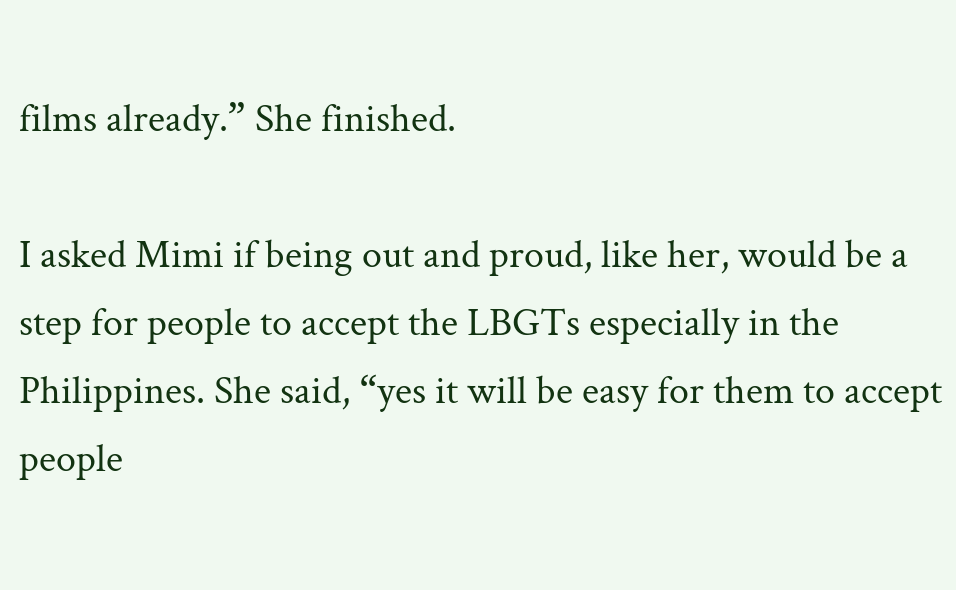films already.” She finished.

I asked Mimi if being out and proud, like her, would be a step for people to accept the LBGTs especially in the Philippines. She said, “yes it will be easy for them to accept people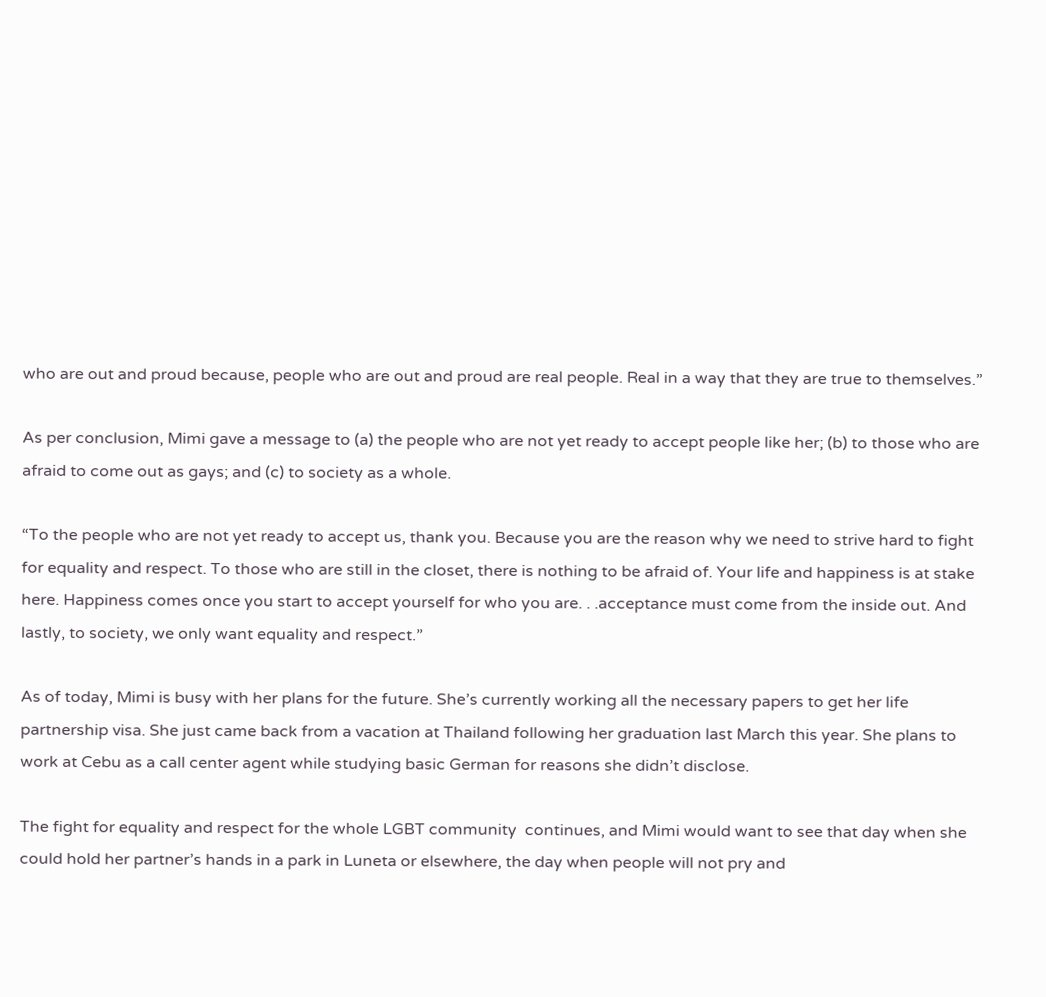who are out and proud because, people who are out and proud are real people. Real in a way that they are true to themselves.”

As per conclusion, Mimi gave a message to (a) the people who are not yet ready to accept people like her; (b) to those who are afraid to come out as gays; and (c) to society as a whole.

“To the people who are not yet ready to accept us, thank you. Because you are the reason why we need to strive hard to fight for equality and respect. To those who are still in the closet, there is nothing to be afraid of. Your life and happiness is at stake here. Happiness comes once you start to accept yourself for who you are. . .acceptance must come from the inside out. And lastly, to society, we only want equality and respect.”

As of today, Mimi is busy with her plans for the future. She’s currently working all the necessary papers to get her life partnership visa. She just came back from a vacation at Thailand following her graduation last March this year. She plans to work at Cebu as a call center agent while studying basic German for reasons she didn’t disclose.

The fight for equality and respect for the whole LGBT community  continues, and Mimi would want to see that day when she could hold her partner’s hands in a park in Luneta or elsewhere, the day when people will not pry and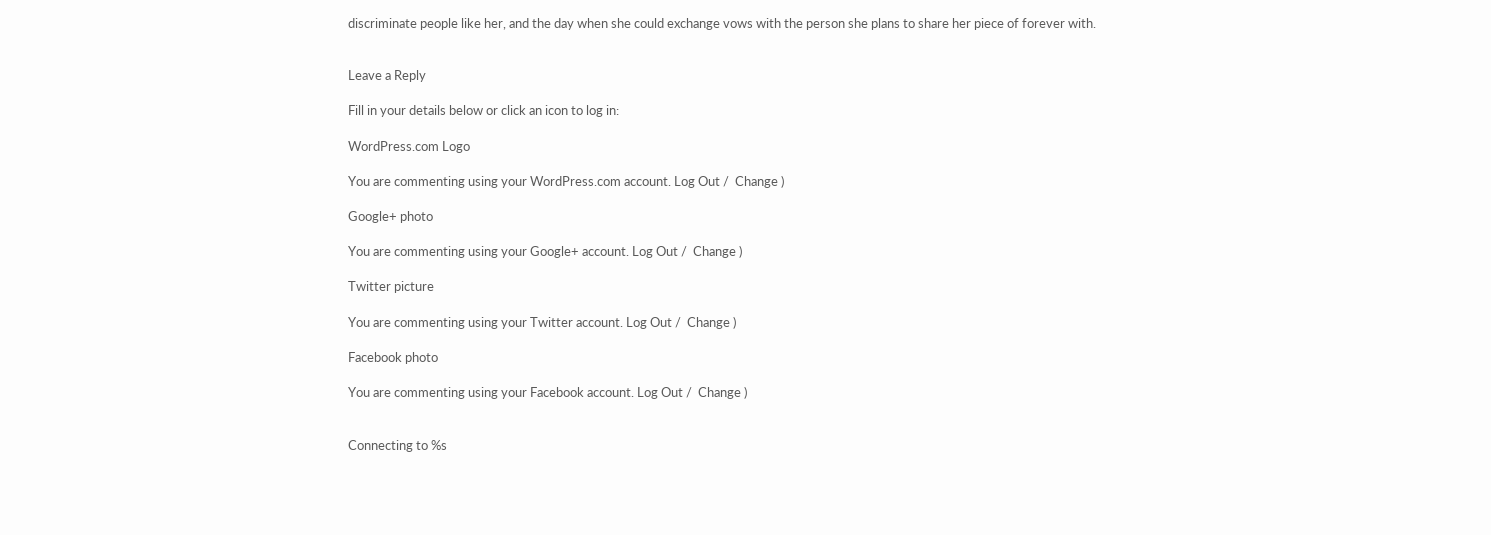discriminate people like her, and the day when she could exchange vows with the person she plans to share her piece of forever with.


Leave a Reply

Fill in your details below or click an icon to log in:

WordPress.com Logo

You are commenting using your WordPress.com account. Log Out /  Change )

Google+ photo

You are commenting using your Google+ account. Log Out /  Change )

Twitter picture

You are commenting using your Twitter account. Log Out /  Change )

Facebook photo

You are commenting using your Facebook account. Log Out /  Change )


Connecting to %s